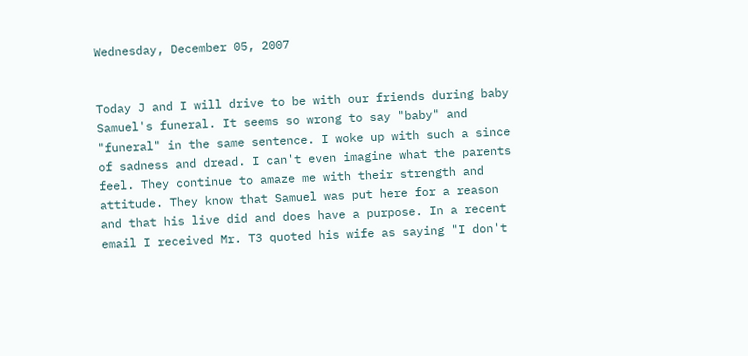Wednesday, December 05, 2007


Today J and I will drive to be with our friends during baby Samuel's funeral. It seems so wrong to say "baby" and "funeral" in the same sentence. I woke up with such a since of sadness and dread. I can't even imagine what the parents feel. They continue to amaze me with their strength and attitude. They know that Samuel was put here for a reason and that his live did and does have a purpose. In a recent email I received Mr. T3 quoted his wife as saying "I don't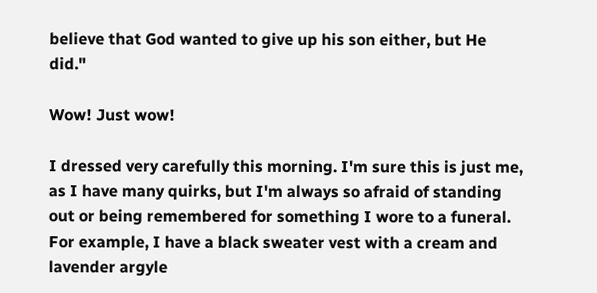believe that God wanted to give up his son either, but He did."

Wow! Just wow!

I dressed very carefully this morning. I'm sure this is just me, as I have many quirks, but I'm always so afraid of standing out or being remembered for something I wore to a funeral. For example, I have a black sweater vest with a cream and lavender argyle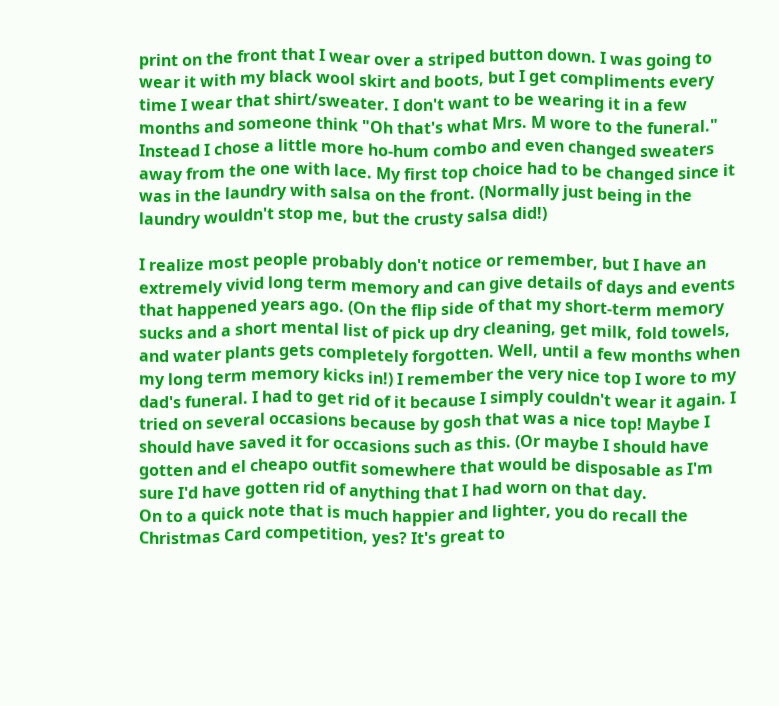print on the front that I wear over a striped button down. I was going to wear it with my black wool skirt and boots, but I get compliments every time I wear that shirt/sweater. I don't want to be wearing it in a few months and someone think "Oh that's what Mrs. M wore to the funeral." Instead I chose a little more ho-hum combo and even changed sweaters away from the one with lace. My first top choice had to be changed since it was in the laundry with salsa on the front. (Normally just being in the laundry wouldn't stop me, but the crusty salsa did!)

I realize most people probably don't notice or remember, but I have an extremely vivid long term memory and can give details of days and events that happened years ago. (On the flip side of that my short-term memory sucks and a short mental list of pick up dry cleaning, get milk, fold towels, and water plants gets completely forgotten. Well, until a few months when my long term memory kicks in!) I remember the very nice top I wore to my dad's funeral. I had to get rid of it because I simply couldn't wear it again. I tried on several occasions because by gosh that was a nice top! Maybe I should have saved it for occasions such as this. (Or maybe I should have gotten and el cheapo outfit somewhere that would be disposable as I'm sure I'd have gotten rid of anything that I had worn on that day.
On to a quick note that is much happier and lighter, you do recall the Christmas Card competition, yes? It's great to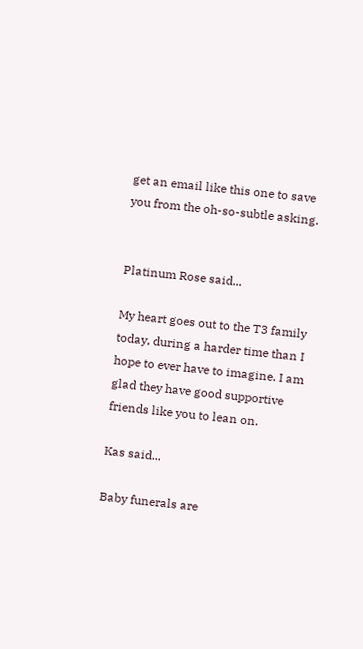get an email like this one to save you from the oh-so-subtle asking.


Platinum Rose said...

My heart goes out to the T3 family today, during a harder time than I hope to ever have to imagine. I am glad they have good supportive friends like you to lean on.

Kas said...

Baby funerals are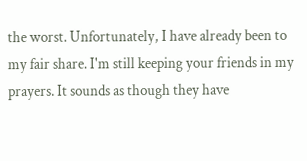the worst. Unfortunately, I have already been to my fair share. I'm still keeping your friends in my prayers. It sounds as though they have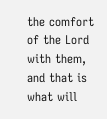the comfort of the Lord with them, and that is what will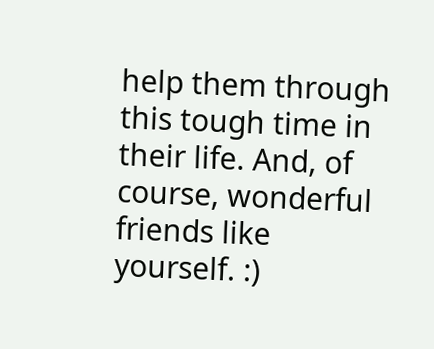help them through this tough time in their life. And, of course, wonderful friends like yourself. :)